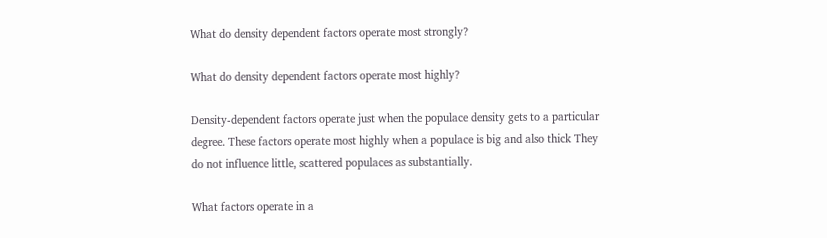What do density dependent factors operate most strongly?

What do density dependent factors operate most highly?

Density-dependent factors operate just when the populace density gets to a particular degree. These factors operate most highly when a populace is big and also thick They do not influence little, scattered populaces as substantially.

What factors operate in a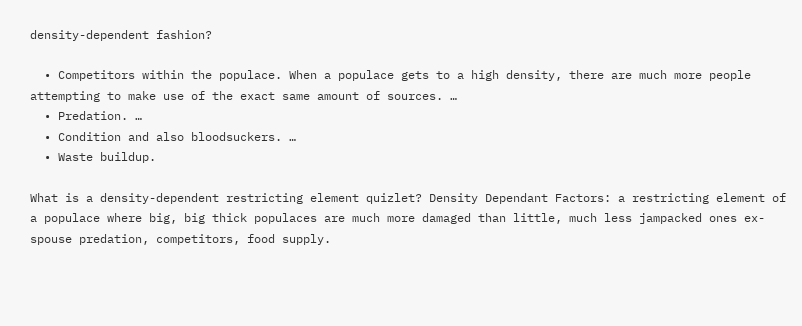density-dependent fashion?

  • Competitors within the populace. When a populace gets to a high density, there are much more people attempting to make use of the exact same amount of sources. …
  • Predation. …
  • Condition and also bloodsuckers. …
  • Waste buildup.

What is a density-dependent restricting element quizlet? Density Dependant Factors: a restricting element of a populace where big, big thick populaces are much more damaged than little, much less jampacked ones ex-spouse predation, competitors, food supply.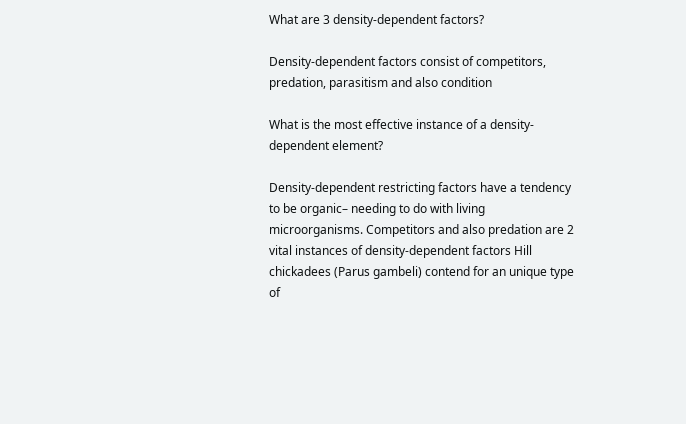What are 3 density-dependent factors?

Density-dependent factors consist of competitors, predation, parasitism and also condition

What is the most effective instance of a density-dependent element?

Density-dependent restricting factors have a tendency to be organic– needing to do with living microorganisms. Competitors and also predation are 2 vital instances of density-dependent factors Hill chickadees (Parus gambeli) contend for an unique type of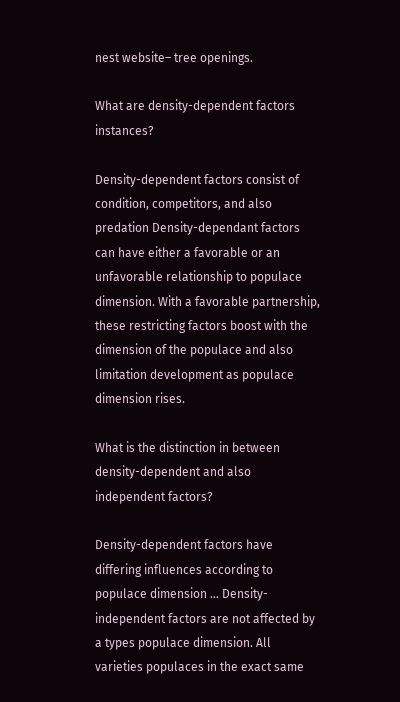nest website– tree openings.

What are density-dependent factors instances?

Density-dependent factors consist of condition, competitors, and also predation Density-dependant factors can have either a favorable or an unfavorable relationship to populace dimension. With a favorable partnership, these restricting factors boost with the dimension of the populace and also limitation development as populace dimension rises.

What is the distinction in between density-dependent and also independent factors?

Density-dependent factors have differing influences according to populace dimension … Density-independent factors are not affected by a types populace dimension. All varieties populaces in the exact same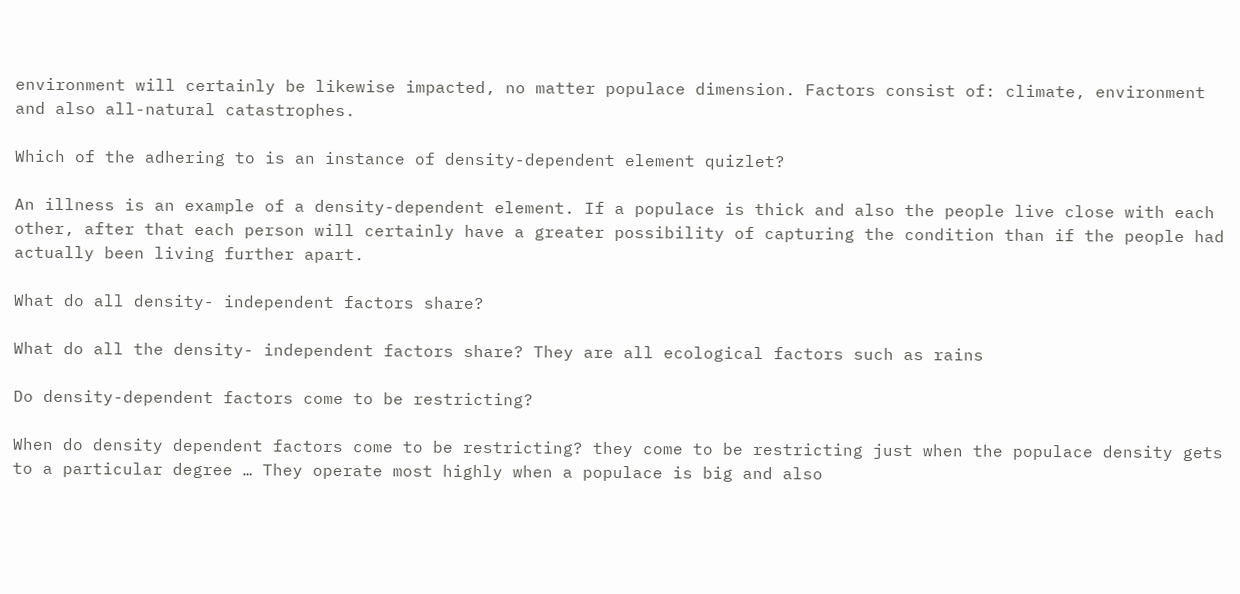environment will certainly be likewise impacted, no matter populace dimension. Factors consist of: climate, environment and also all-natural catastrophes.

Which of the adhering to is an instance of density-dependent element quizlet?

An illness is an example of a density-dependent element. If a populace is thick and also the people live close with each other, after that each person will certainly have a greater possibility of capturing the condition than if the people had actually been living further apart.

What do all density- independent factors share?

What do all the density- independent factors share? They are all ecological factors such as rains

Do density-dependent factors come to be restricting?

When do density dependent factors come to be restricting? they come to be restricting just when the populace density gets to a particular degree … They operate most highly when a populace is big and also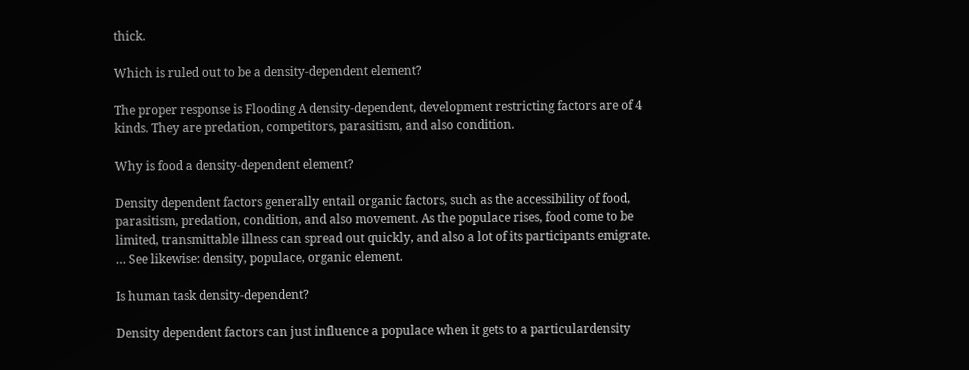thick.

Which is ruled out to be a density-dependent element?

The proper response is Flooding A density-dependent, development restricting factors are of 4 kinds. They are predation, competitors, parasitism, and also condition.

Why is food a density-dependent element?

Density dependent factors generally entail organic factors, such as the accessibility of food, parasitism, predation, condition, and also movement. As the populace rises, food come to be limited, transmittable illness can spread out quickly, and also a lot of its participants emigrate. … See likewise: density, populace, organic element.

Is human task density-dependent?

Density dependent factors can just influence a populace when it gets to a particulardensity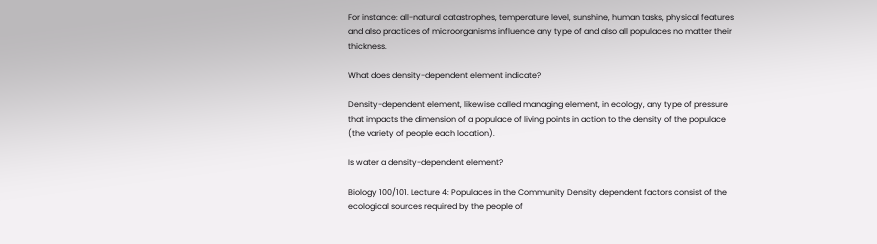For instance: all-natural catastrophes, temperature level, sunshine, human tasks, physical features and also practices of microorganisms influence any type of and also all populaces no matter their thickness.

What does density-dependent element indicate?

Density-dependent element, likewise called managing element, in ecology, any type of pressure that impacts the dimension of a populace of living points in action to the density of the populace (the variety of people each location).

Is water a density-dependent element?

Biology 100/101. Lecture 4: Populaces in the Community Density dependent factors consist of the ecological sources required by the people of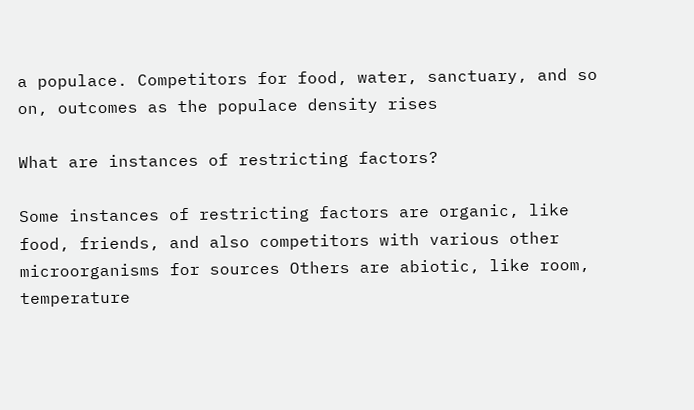a populace. Competitors for food, water, sanctuary, and so on, outcomes as the populace density rises

What are instances of restricting factors?

Some instances of restricting factors are organic, like food, friends, and also competitors with various other microorganisms for sources Others are abiotic, like room, temperature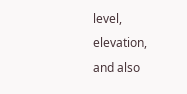level, elevation, and also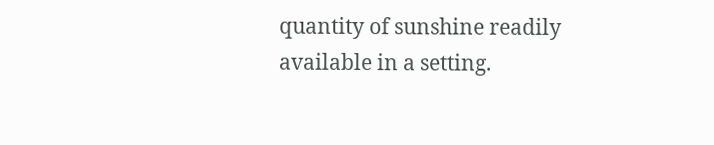quantity of sunshine readily available in a setting.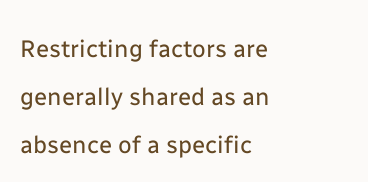Restricting factors are generally shared as an absence of a specific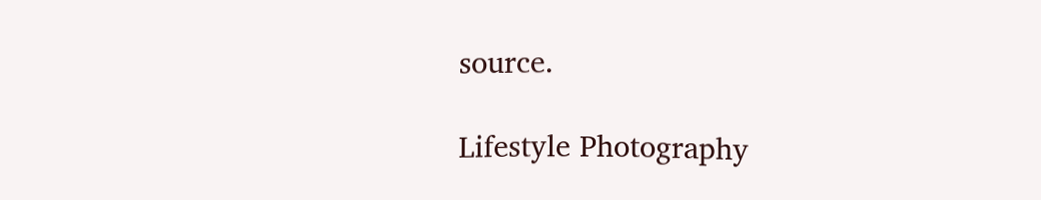source.

Lifestyle Photography